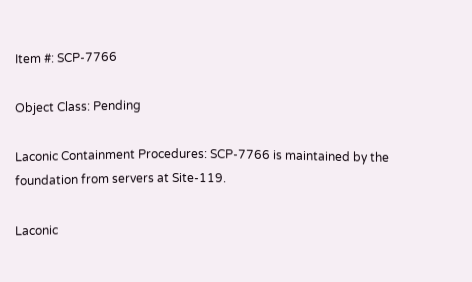Item #: SCP-7766

Object Class: Pending

Laconic Containment Procedures: SCP-7766 is maintained by the foundation from servers at Site-119.

Laconic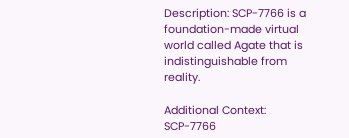Description: SCP-7766 is a foundation-made virtual world called Agate that is indistinguishable from reality.

Additional Context: SCP-7766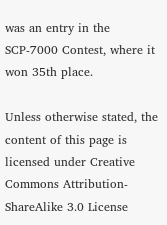was an entry in the SCP-7000 Contest, where it won 35th place.

Unless otherwise stated, the content of this page is licensed under Creative Commons Attribution-ShareAlike 3.0 License